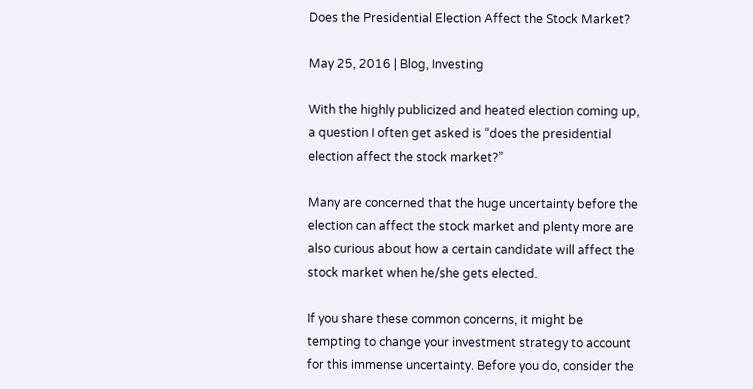Does the Presidential Election Affect the Stock Market?

May 25, 2016 | Blog, Investing

With the highly publicized and heated election coming up, a question I often get asked is “does the presidential election affect the stock market?”

Many are concerned that the huge uncertainty before the election can affect the stock market and plenty more are also curious about how a certain candidate will affect the stock market when he/she gets elected.

If you share these common concerns, it might be tempting to change your investment strategy to account for this immense uncertainty. Before you do, consider the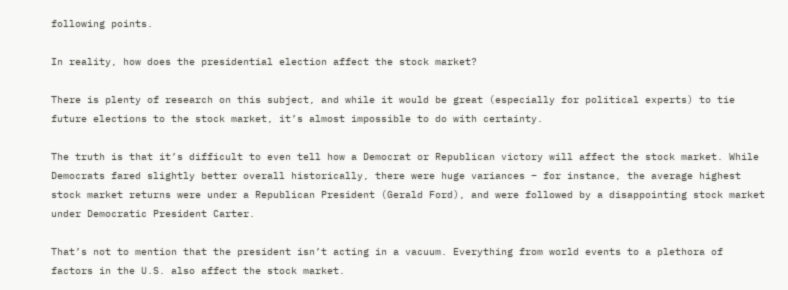following points.

In reality, how does the presidential election affect the stock market?

There is plenty of research on this subject, and while it would be great (especially for political experts) to tie future elections to the stock market, it’s almost impossible to do with certainty.

The truth is that it’s difficult to even tell how a Democrat or Republican victory will affect the stock market. While Democrats fared slightly better overall historically, there were huge variances – for instance, the average highest stock market returns were under a Republican President (Gerald Ford), and were followed by a disappointing stock market under Democratic President Carter.

That’s not to mention that the president isn’t acting in a vacuum. Everything from world events to a plethora of factors in the U.S. also affect the stock market.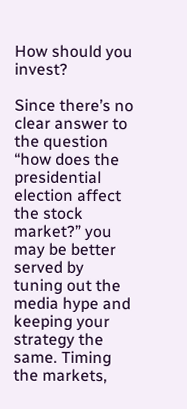How should you invest?

Since there’s no clear answer to the question “how does the presidential election affect the stock market?” you may be better served by tuning out the media hype and keeping your strategy the same. Timing the markets,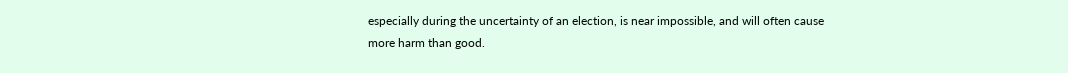especially during the uncertainty of an election, is near impossible, and will often cause more harm than good.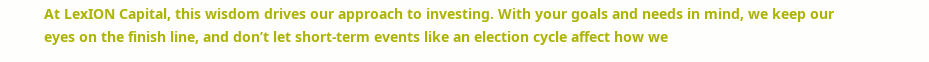At LexION Capital, this wisdom drives our approach to investing. With your goals and needs in mind, we keep our eyes on the finish line, and don’t let short-term events like an election cycle affect how we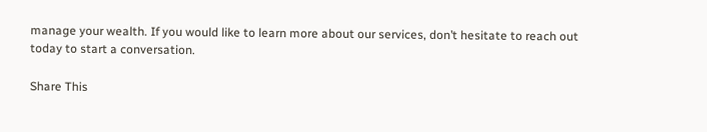manage your wealth. If you would like to learn more about our services, don’t hesitate to reach out today to start a conversation.

Share This